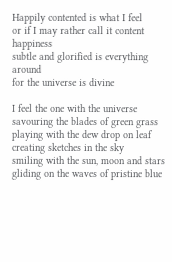Happily contented is what I feel
or if I may rather call it content happiness
subtle and glorified is everything around
for the universe is divine

I feel the one with the universe
savouring the blades of green grass
playing with the dew drop on leaf
creating sketches in the sky
smiling with the sun, moon and stars
gliding on the waves of pristine blue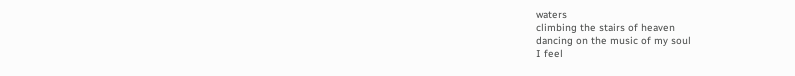waters
climbing the stairs of heaven
dancing on the music of my soul
I feel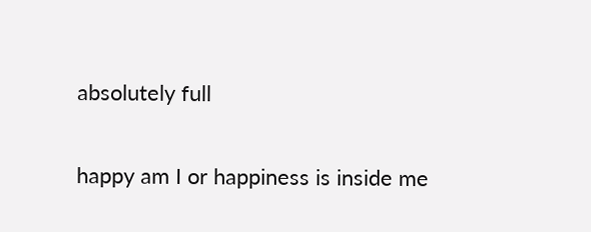absolutely full

happy am I or happiness is inside me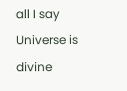all I say Universe is divine